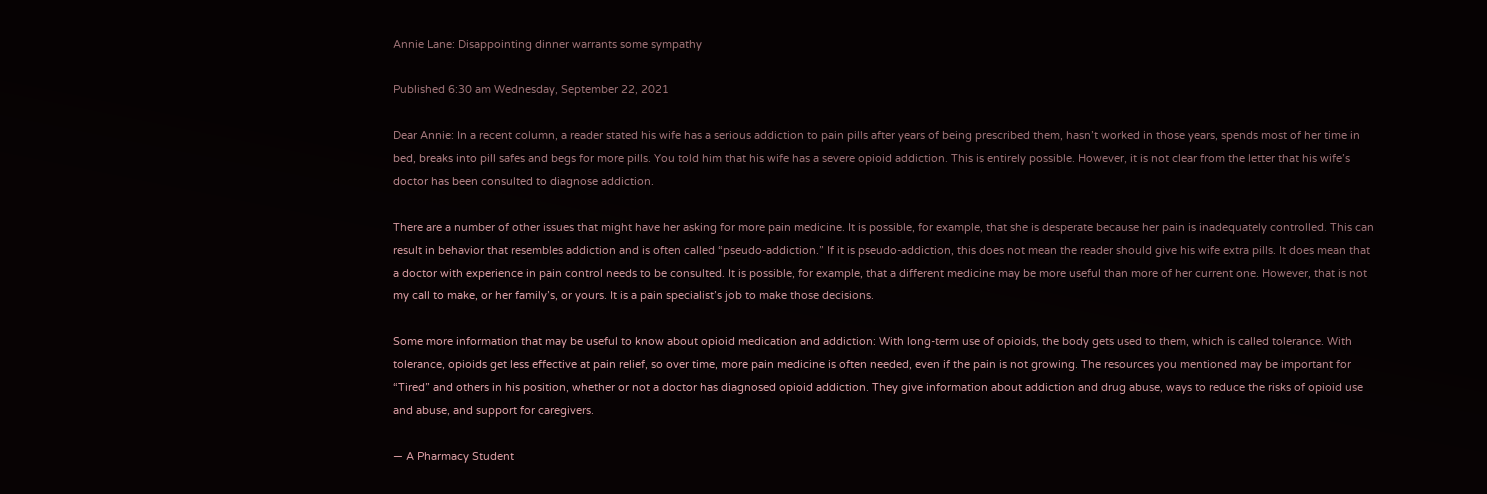Annie Lane: Disappointing dinner warrants some sympathy

Published 6:30 am Wednesday, September 22, 2021

Dear Annie: In a recent column, a reader stated his wife has a serious addiction to pain pills after years of being prescribed them, hasn’t worked in those years, spends most of her time in bed, breaks into pill safes and begs for more pills. You told him that his wife has a severe opioid addiction. This is entirely possible. However, it is not clear from the letter that his wife’s doctor has been consulted to diagnose addiction.

There are a number of other issues that might have her asking for more pain medicine. It is possible, for example, that she is desperate because her pain is inadequately controlled. This can result in behavior that resembles addiction and is often called “pseudo-addiction.” If it is pseudo-addiction, this does not mean the reader should give his wife extra pills. It does mean that a doctor with experience in pain control needs to be consulted. It is possible, for example, that a different medicine may be more useful than more of her current one. However, that is not my call to make, or her family’s, or yours. It is a pain specialist’s job to make those decisions.

Some more information that may be useful to know about opioid medication and addiction: With long-term use of opioids, the body gets used to them, which is called tolerance. With tolerance, opioids get less effective at pain relief, so over time, more pain medicine is often needed, even if the pain is not growing. The resources you mentioned may be important for “Tired” and others in his position, whether or not a doctor has diagnosed opioid addiction. They give information about addiction and drug abuse, ways to reduce the risks of opioid use and abuse, and support for caregivers.

— A Pharmacy Student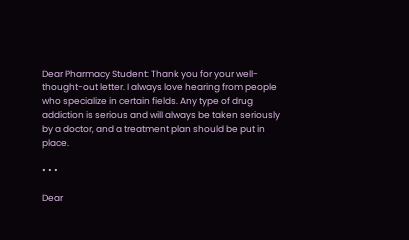Dear Pharmacy Student: Thank you for your well-thought-out letter. I always love hearing from people who specialize in certain fields. Any type of drug addiction is serious and will always be taken seriously by a doctor, and a treatment plan should be put in place.

• • •

Dear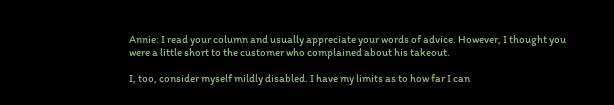Annie: I read your column and usually appreciate your words of advice. However, I thought you were a little short to the customer who complained about his takeout.

I, too, consider myself mildly disabled. I have my limits as to how far I can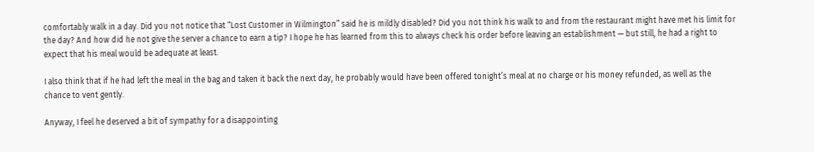comfortably walk in a day. Did you not notice that “Lost Customer in Wilmington” said he is mildly disabled? Did you not think his walk to and from the restaurant might have met his limit for the day? And how did he not give the server a chance to earn a tip? I hope he has learned from this to always check his order before leaving an establishment — but still, he had a right to expect that his meal would be adequate at least.

I also think that if he had left the meal in the bag and taken it back the next day, he probably would have been offered tonight’s meal at no charge or his money refunded, as well as the chance to vent gently.

Anyway, I feel he deserved a bit of sympathy for a disappointing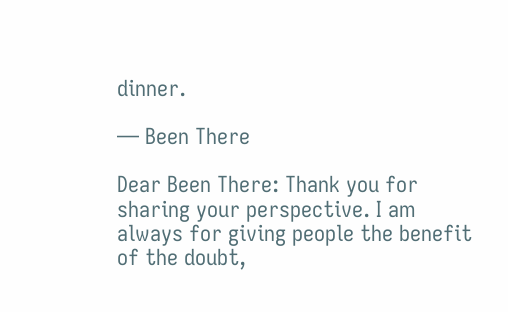dinner.

— Been There

Dear Been There: Thank you for sharing your perspective. I am always for giving people the benefit of the doubt,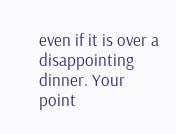even if it is over a disappointing dinner. Your point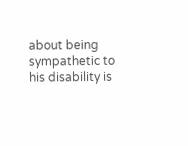about being sympathetic to his disability is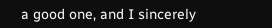a good one, and I sincerely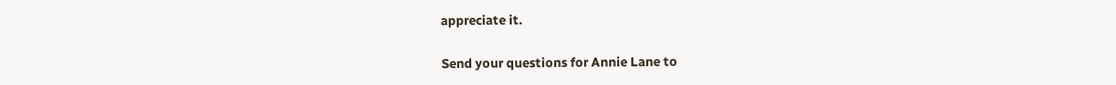appreciate it.

Send your questions for Annie Lane to